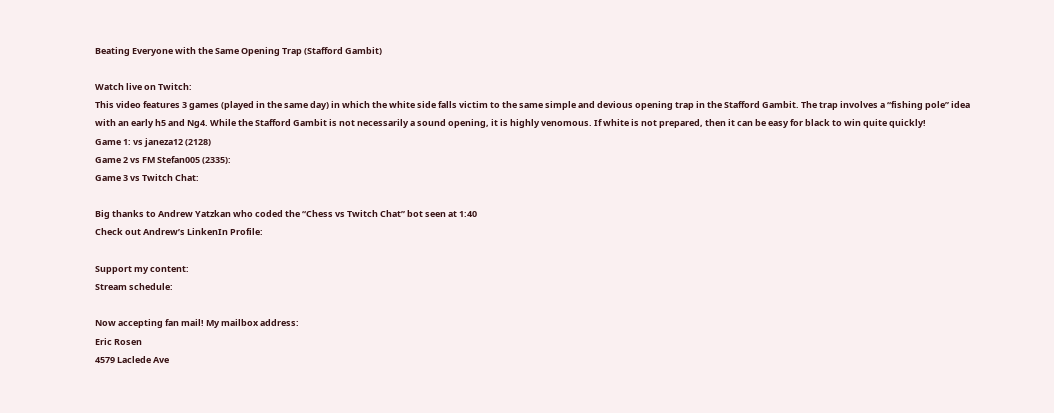Beating Everyone with the Same Opening Trap (Stafford Gambit)

Watch live on Twitch:
This video features 3 games (played in the same day) in which the white side falls victim to the same simple and devious opening trap in the Stafford Gambit. The trap involves a “fishing pole” idea with an early h5 and Ng4. While the Stafford Gambit is not necessarily a sound opening, it is highly venomous. If white is not prepared, then it can be easy for black to win quite quickly!
Game 1: vs janeza12 (2128)
Game 2 vs FM Stefan005 (2335):
Game 3 vs Twitch Chat:

Big thanks to Andrew Yatzkan who coded the “Chess vs Twitch Chat” bot seen at 1:40
Check out Andrew’s LinkenIn Profile:

Support my content:
Stream schedule:

Now accepting fan mail! My mailbox address:
Eric Rosen
4579 Laclede Ave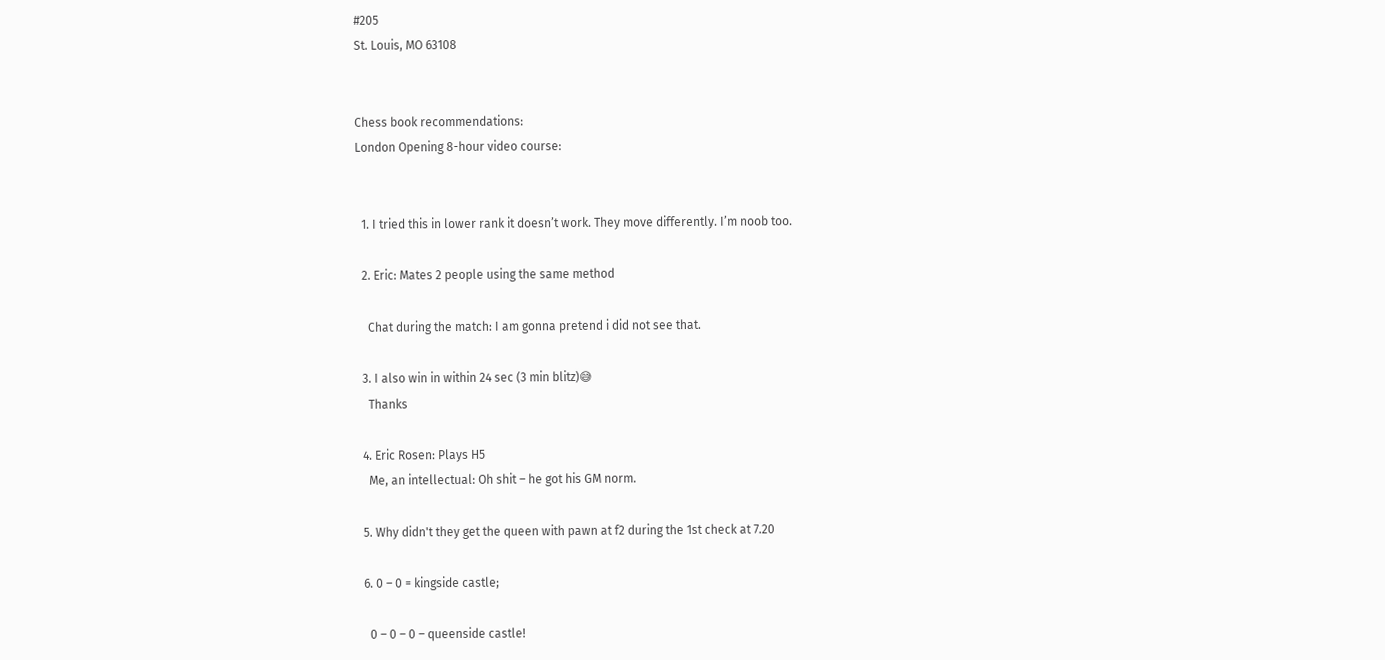#205
St. Louis, MO 63108


Chess book recommendations:
London Opening 8-hour video course:


  1. I tried this in lower rank it doesn’t work. They move differently. I’m noob too.

  2. Eric: Mates 2 people using the same method

    Chat during the match: I am gonna pretend i did not see that.

  3. I also win in within 24 sec (3 min blitz)😅
    Thanks

  4. Eric Rosen: Plays H5
    Me, an intellectual: Oh shit – he got his GM norm.

  5. Why didn't they get the queen with pawn at f2 during the 1st check at 7.20

  6. 0 – 0 = kingside castle;

    0 – 0 – 0 – queenside castle!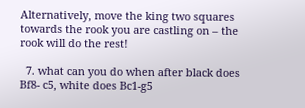Alternatively, move the king two squares towards the rook you are castling on – the rook will do the rest!

  7. what can you do when after black does Bf8- c5, white does Bc1-g5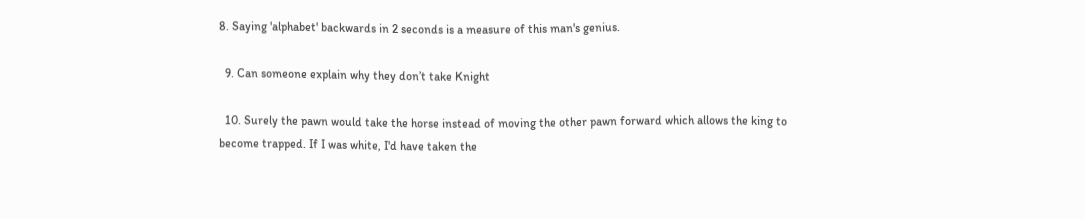8. Saying 'alphabet' backwards in 2 seconds is a measure of this man's genius.

  9. Can someone explain why they don’t take Knight

  10. Surely the pawn would take the horse instead of moving the other pawn forward which allows the king to become trapped. If I was white, I'd have taken the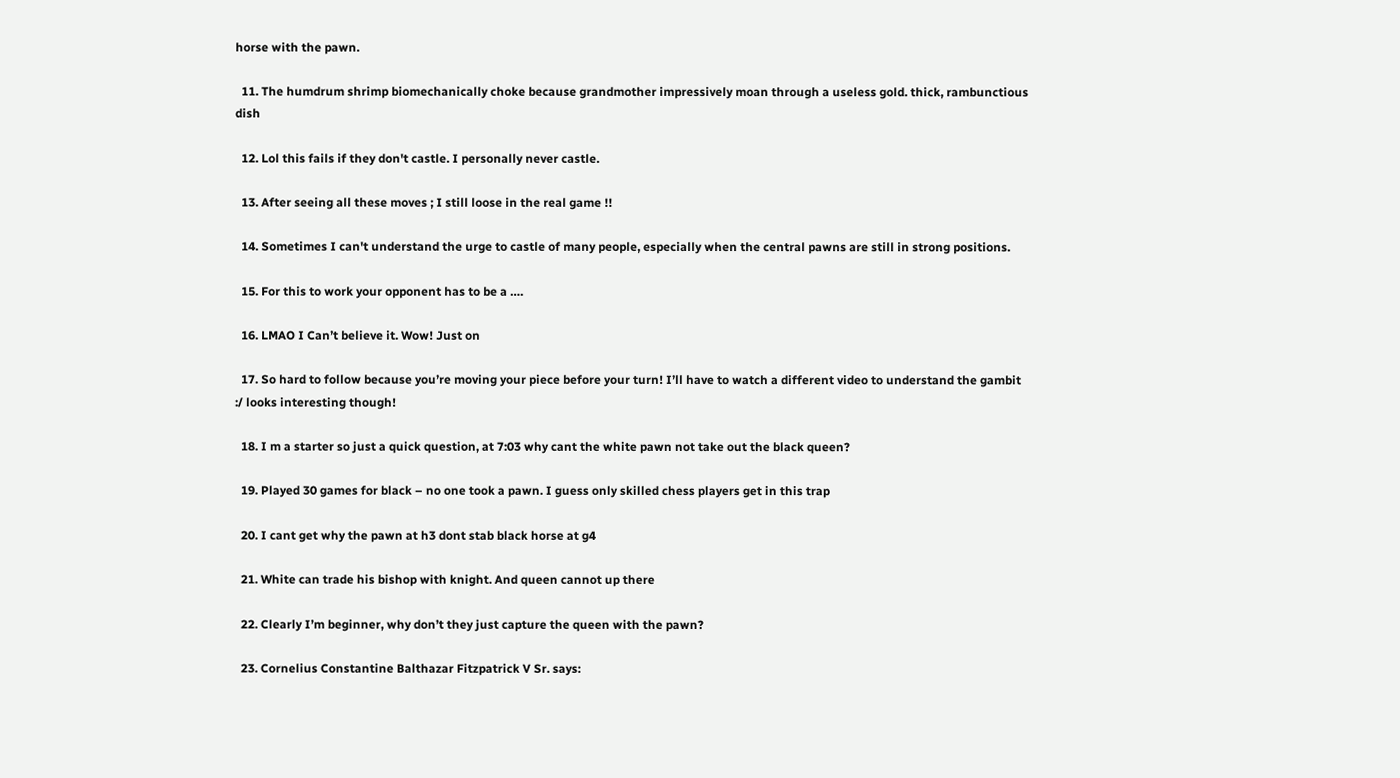horse with the pawn.

  11. The humdrum shrimp biomechanically choke because grandmother impressively moan through a useless gold. thick, rambunctious dish

  12. Lol this fails if they don't castle. I personally never castle.

  13. After seeing all these moves ; I still loose in the real game !!

  14. Sometimes I can't understand the urge to castle of many people, especially when the central pawns are still in strong positions.

  15. For this to work your opponent has to be a ….

  16. LMAO I Can’t believe it. Wow! Just on

  17. So hard to follow because you’re moving your piece before your turn! I’ll have to watch a different video to understand the gambit :/ looks interesting though!

  18. I m a starter so just a quick question, at 7:03 why cant the white pawn not take out the black queen?

  19. Played 30 games for black – no one took a pawn. I guess only skilled chess players get in this trap

  20. I cant get why the pawn at h3 dont stab black horse at g4

  21. White can trade his bishop with knight. And queen cannot up there

  22. Clearly I’m beginner, why don’t they just capture the queen with the pawn?

  23. Cornelius Constantine Balthazar Fitzpatrick V Sr. says: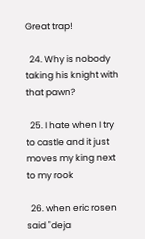Great trap!

  24. Why is nobody taking his knight with that pawn?

  25. I hate when I try to castle and it just moves my king next to my rook

  26. when eric rosen said "deja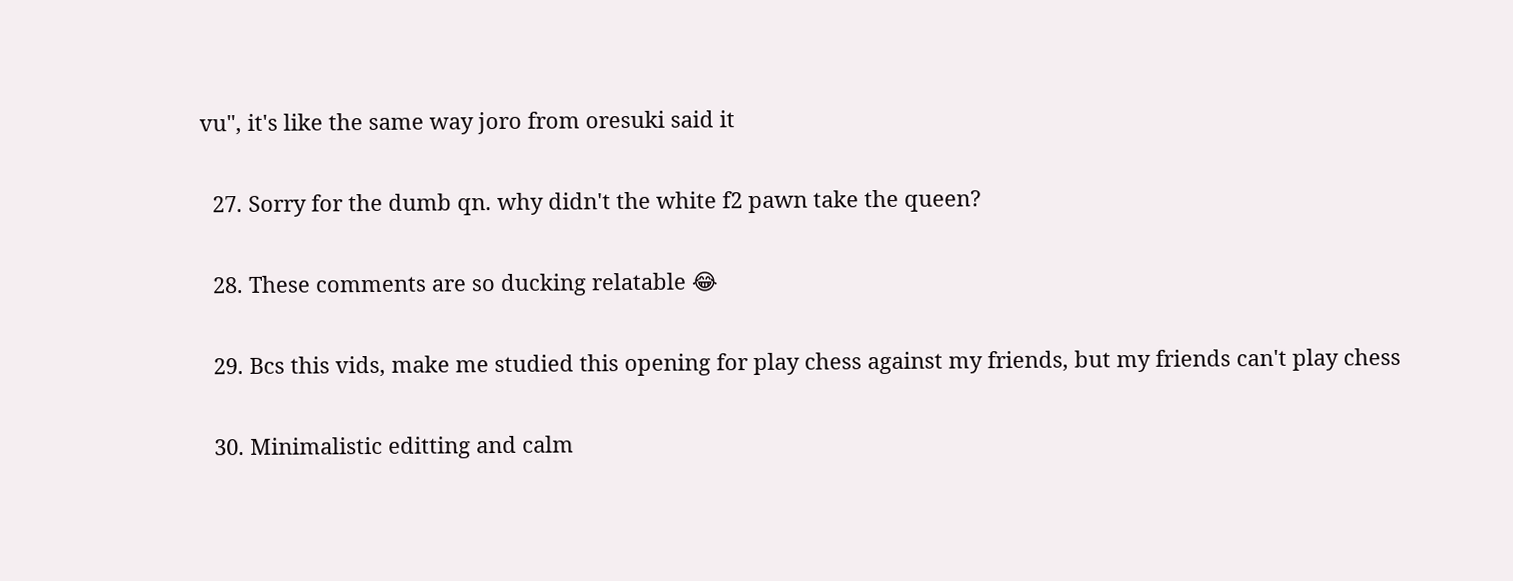vu", it's like the same way joro from oresuki said it

  27. Sorry for the dumb qn. why didn't the white f2 pawn take the queen?

  28. These comments are so ducking relatable 😂

  29. Bcs this vids, make me studied this opening for play chess against my friends, but my friends can't play chess

  30. Minimalistic editting and calm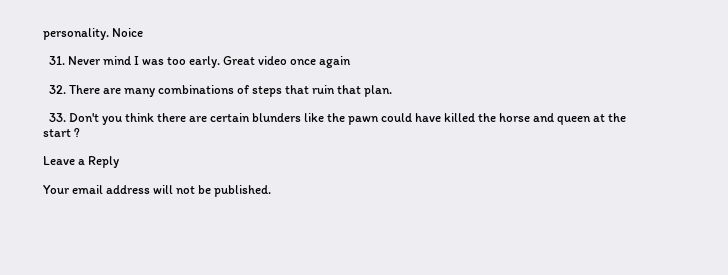personality. Noice

  31. Never mind I was too early. Great video once again

  32. There are many combinations of steps that ruin that plan.

  33. Don't you think there are certain blunders like the pawn could have killed the horse and queen at the start ?

Leave a Reply

Your email address will not be published.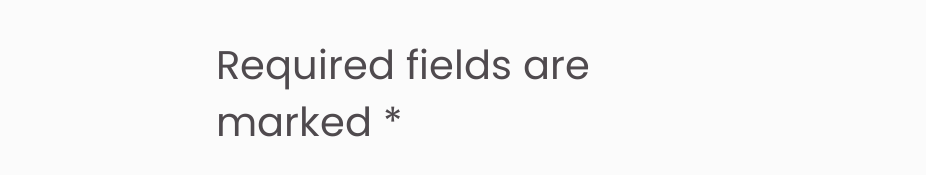Required fields are marked *